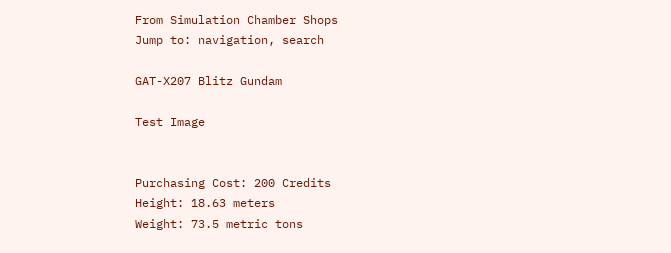From Simulation Chamber Shops
Jump to: navigation, search

GAT-X207 Blitz Gundam

Test Image


Purchasing Cost: 200 Credits
Height: 18.63 meters
Weight: 73.5 metric tons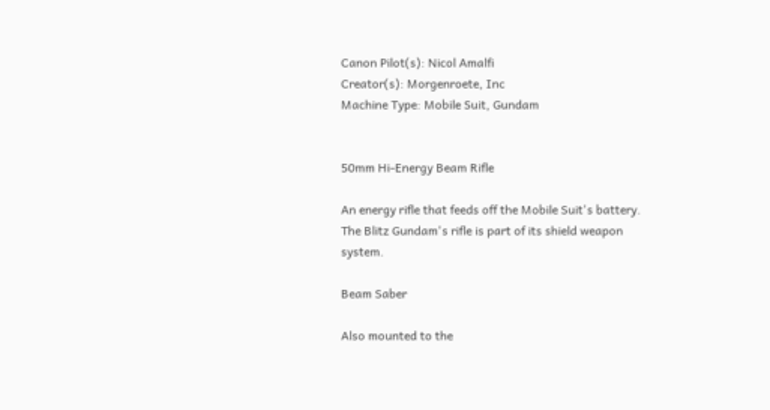Canon Pilot(s): Nicol Amalfi
Creator(s): Morgenroete, Inc
Machine Type: Mobile Suit, Gundam


50mm Hi-Energy Beam Rifle

An energy rifle that feeds off the Mobile Suit's battery. The Blitz Gundam's rifle is part of its shield weapon system.

Beam Saber

Also mounted to the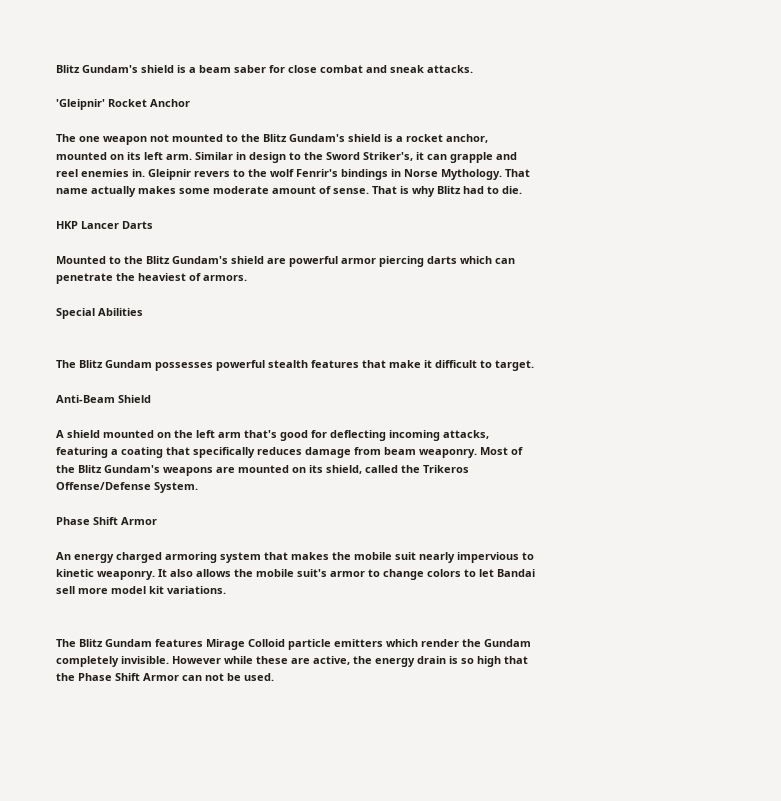Blitz Gundam's shield is a beam saber for close combat and sneak attacks.

'Gleipnir' Rocket Anchor

The one weapon not mounted to the Blitz Gundam's shield is a rocket anchor, mounted on its left arm. Similar in design to the Sword Striker's, it can grapple and reel enemies in. Gleipnir revers to the wolf Fenrir's bindings in Norse Mythology. That name actually makes some moderate amount of sense. That is why Blitz had to die.

HKP Lancer Darts

Mounted to the Blitz Gundam's shield are powerful armor piercing darts which can penetrate the heaviest of armors.

Special Abilities


The Blitz Gundam possesses powerful stealth features that make it difficult to target.

Anti-Beam Shield

A shield mounted on the left arm that's good for deflecting incoming attacks, featuring a coating that specifically reduces damage from beam weaponry. Most of the Blitz Gundam's weapons are mounted on its shield, called the Trikeros Offense/Defense System.

Phase Shift Armor

An energy charged armoring system that makes the mobile suit nearly impervious to kinetic weaponry. It also allows the mobile suit's armor to change colors to let Bandai sell more model kit variations.


The Blitz Gundam features Mirage Colloid particle emitters which render the Gundam completely invisible. However while these are active, the energy drain is so high that the Phase Shift Armor can not be used.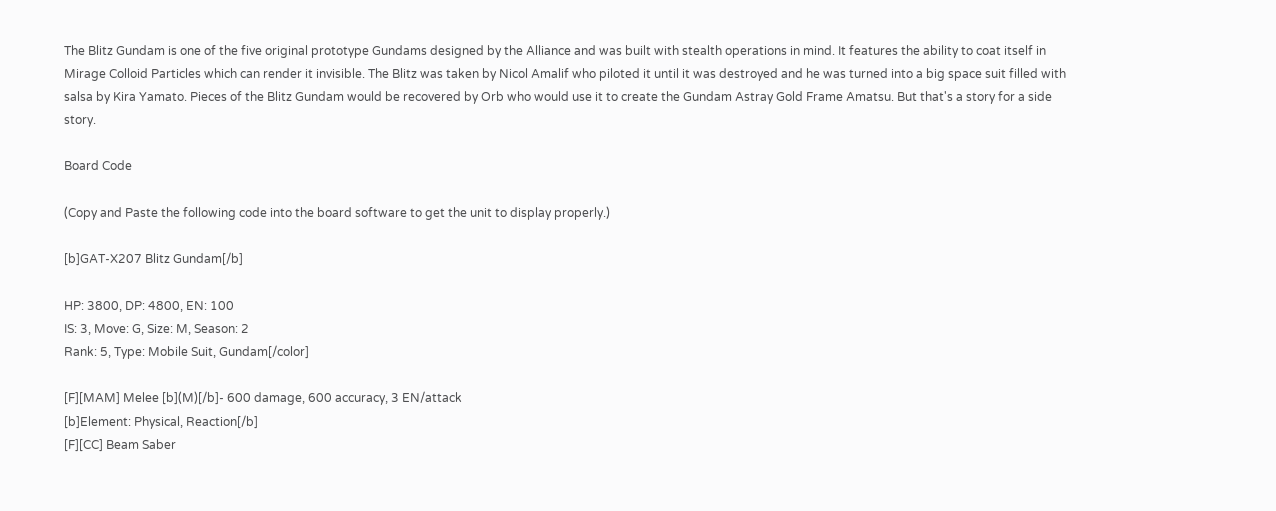The Blitz Gundam is one of the five original prototype Gundams designed by the Alliance and was built with stealth operations in mind. It features the ability to coat itself in Mirage Colloid Particles which can render it invisible. The Blitz was taken by Nicol Amalif who piloted it until it was destroyed and he was turned into a big space suit filled with salsa by Kira Yamato. Pieces of the Blitz Gundam would be recovered by Orb who would use it to create the Gundam Astray Gold Frame Amatsu. But that's a story for a side story.

Board Code

(Copy and Paste the following code into the board software to get the unit to display properly.)

[b]GAT-X207 Blitz Gundam[/b]

HP: 3800, DP: 4800, EN: 100
IS: 3, Move: G, Size: M, Season: 2
Rank: 5, Type: Mobile Suit, Gundam[/color]

[F][MAM] Melee [b](M)[/b]- 600 damage, 600 accuracy, 3 EN/attack
[b]Element: Physical, Reaction[/b]
[F][CC] Beam Saber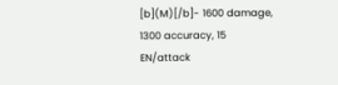[b](M)[/b]- 1600 damage, 1300 accuracy, 15 EN/attack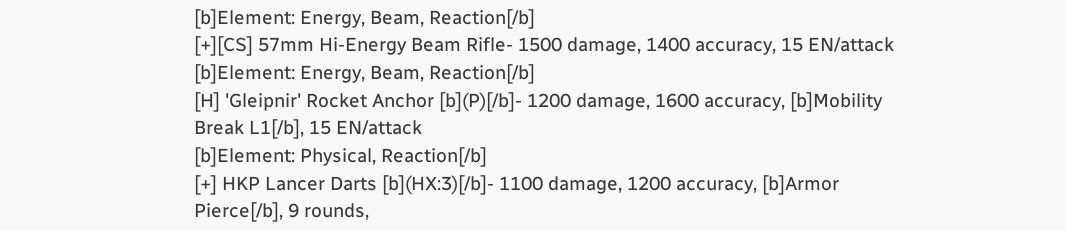[b]Element: Energy, Beam, Reaction[/b]
[+][CS] 57mm Hi-Energy Beam Rifle- 1500 damage, 1400 accuracy, 15 EN/attack
[b]Element: Energy, Beam, Reaction[/b]
[H] 'Gleipnir' Rocket Anchor [b](P)[/b]- 1200 damage, 1600 accuracy, [b]Mobility Break L1[/b], 15 EN/attack
[b]Element: Physical, Reaction[/b]
[+] HKP Lancer Darts [b](HX:3)[/b]- 1100 damage, 1200 accuracy, [b]Armor Pierce[/b], 9 rounds,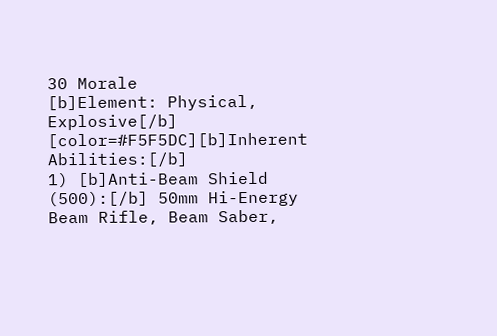30 Morale
[b]Element: Physical, Explosive[/b]
[color=#F5F5DC][b]Inherent Abilities:[/b]
1) [b]Anti-Beam Shield (500):[/b] 50mm Hi-Energy Beam Rifle, Beam Saber,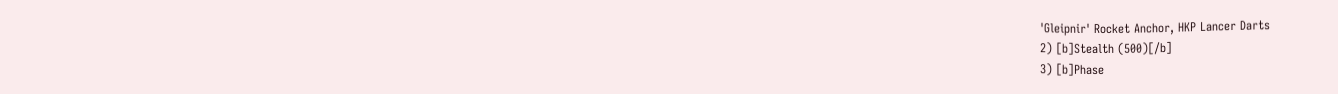'Gleipnir' Rocket Anchor, HKP Lancer Darts
2) [b]Stealth (500)[/b]
3) [b]Phase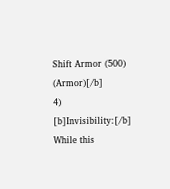Shift Armor (500) (Armor)[/b]
4) [b]Invisibility:[/b] While this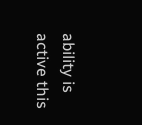ability is active this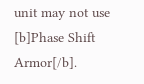unit may not use [b]Phase Shift Armor[/b].